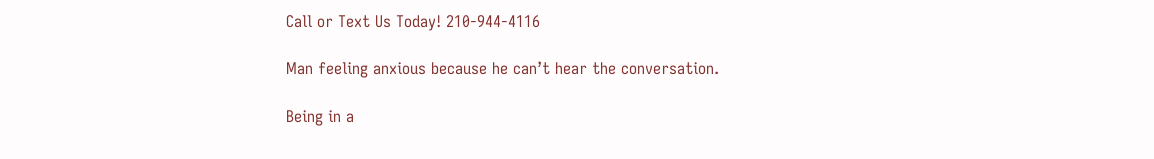Call or Text Us Today! 210-944-4116

Man feeling anxious because he can’t hear the conversation.

Being in a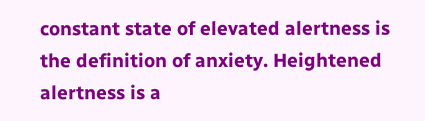constant state of elevated alertness is the definition of anxiety. Heightened alertness is a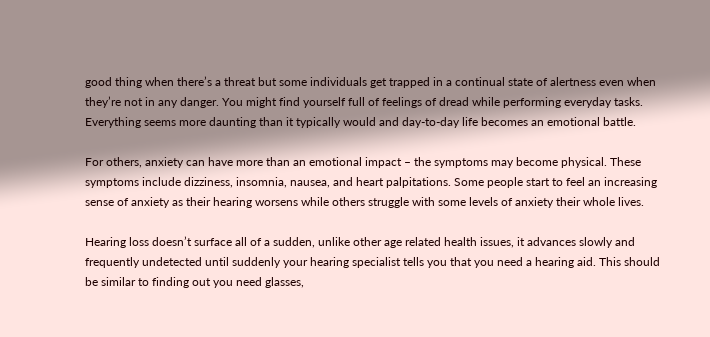good thing when there’s a threat but some individuals get trapped in a continual state of alertness even when they’re not in any danger. You might find yourself full of feelings of dread while performing everyday tasks. Everything seems more daunting than it typically would and day-to-day life becomes an emotional battle.

For others, anxiety can have more than an emotional impact – the symptoms may become physical. These symptoms include dizziness, insomnia, nausea, and heart palpitations. Some people start to feel an increasing sense of anxiety as their hearing worsens while others struggle with some levels of anxiety their whole lives.

Hearing loss doesn’t surface all of a sudden, unlike other age related health issues, it advances slowly and frequently undetected until suddenly your hearing specialist tells you that you need a hearing aid. This should be similar to finding out you need glasses,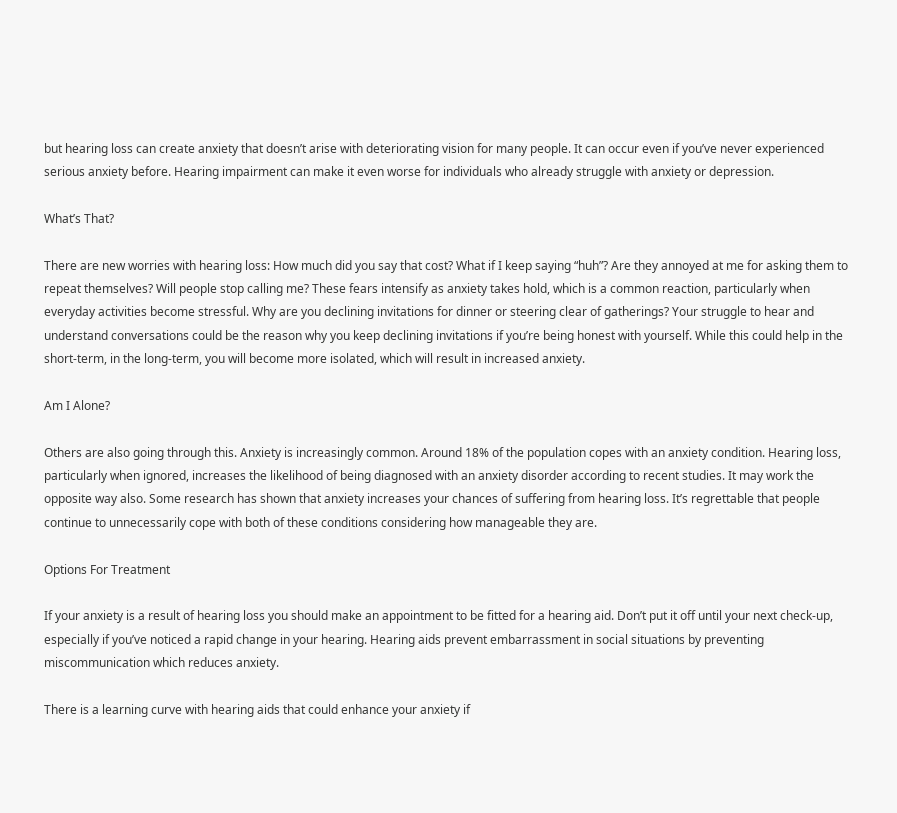but hearing loss can create anxiety that doesn’t arise with deteriorating vision for many people. It can occur even if you’ve never experienced serious anxiety before. Hearing impairment can make it even worse for individuals who already struggle with anxiety or depression.

What’s That?

There are new worries with hearing loss: How much did you say that cost? What if I keep saying “huh”? Are they annoyed at me for asking them to repeat themselves? Will people stop calling me? These fears intensify as anxiety takes hold, which is a common reaction, particularly when everyday activities become stressful. Why are you declining invitations for dinner or steering clear of gatherings? Your struggle to hear and understand conversations could be the reason why you keep declining invitations if you’re being honest with yourself. While this could help in the short-term, in the long-term, you will become more isolated, which will result in increased anxiety.

Am I Alone?

Others are also going through this. Anxiety is increasingly common. Around 18% of the population copes with an anxiety condition. Hearing loss, particularly when ignored, increases the likelihood of being diagnosed with an anxiety disorder according to recent studies. It may work the opposite way also. Some research has shown that anxiety increases your chances of suffering from hearing loss. It’s regrettable that people continue to unnecessarily cope with both of these conditions considering how manageable they are.

Options For Treatment

If your anxiety is a result of hearing loss you should make an appointment to be fitted for a hearing aid. Don’t put it off until your next check-up, especially if you’ve noticed a rapid change in your hearing. Hearing aids prevent embarrassment in social situations by preventing miscommunication which reduces anxiety.

There is a learning curve with hearing aids that could enhance your anxiety if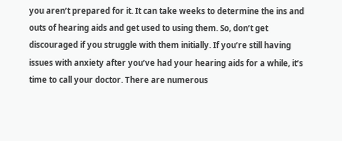you aren’t prepared for it. It can take weeks to determine the ins and outs of hearing aids and get used to using them. So, don’t get discouraged if you struggle with them initially. If you’re still having issues with anxiety after you’ve had your hearing aids for a while, it’s time to call your doctor. There are numerous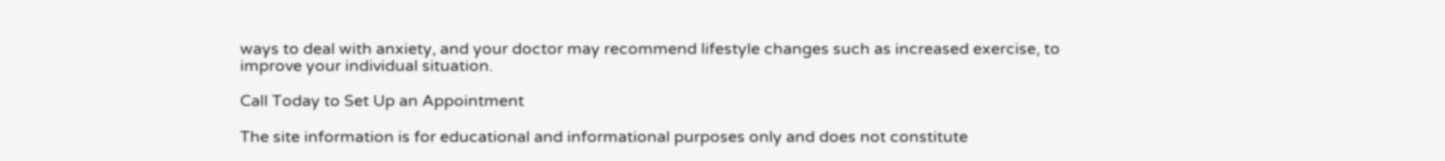ways to deal with anxiety, and your doctor may recommend lifestyle changes such as increased exercise, to improve your individual situation.

Call Today to Set Up an Appointment

The site information is for educational and informational purposes only and does not constitute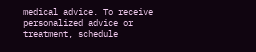medical advice. To receive personalized advice or treatment, schedule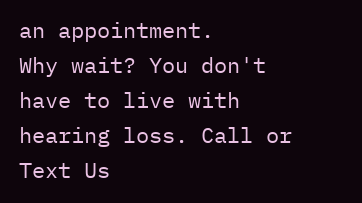an appointment.
Why wait? You don't have to live with hearing loss. Call or Text Us